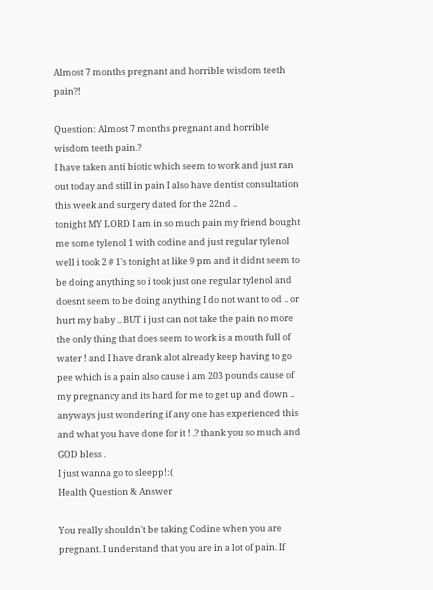Almost 7 months pregnant and horrible wisdom teeth pain?!

Question: Almost 7 months pregnant and horrible wisdom teeth pain.?
I have taken anti biotic which seem to work and just ran out today and still in pain I also have dentist consultation this week and surgery dated for the 22nd ..
tonight MY LORD I am in so much pain my friend bought me some tylenol 1 with codine and just regular tylenol well i took 2 # 1's tonight at like 9 pm and it didnt seem to be doing anything so i took just one regular tylenol and doesnt seem to be doing anything I do not want to od .. or hurt my baby .. BUT i just can not take the pain no more the only thing that does seem to work is a mouth full of water ! and I have drank alot already keep having to go pee which is a pain also cause i am 203 pounds cause of my pregnancy and its hard for me to get up and down .. anyways just wondering if any one has experienced this and what you have done for it ! .? thank you so much and GOD bless .
I just wanna go to sleepp!:(
Health Question & Answer

You really shouldn't be taking Codine when you are pregnant. I understand that you are in a lot of pain. If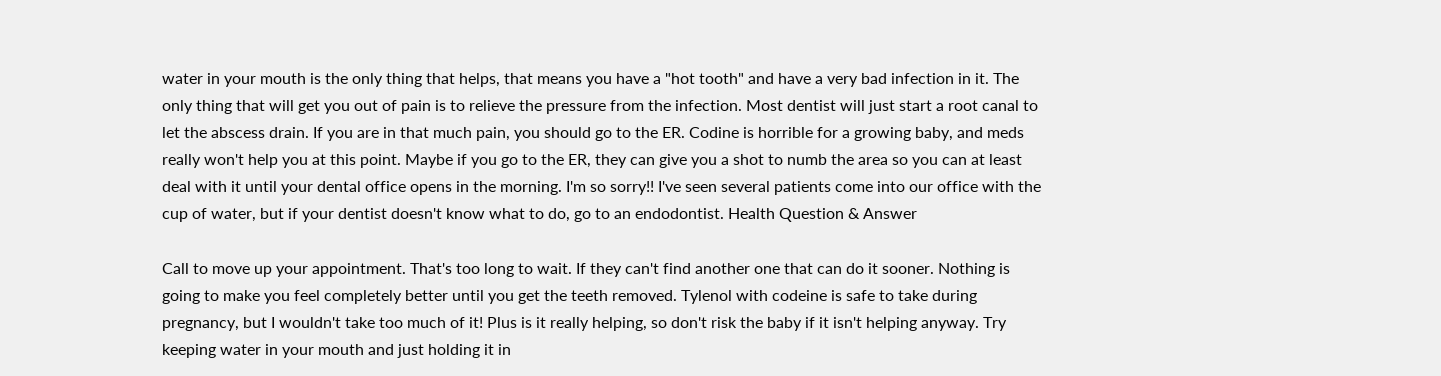water in your mouth is the only thing that helps, that means you have a "hot tooth" and have a very bad infection in it. The only thing that will get you out of pain is to relieve the pressure from the infection. Most dentist will just start a root canal to let the abscess drain. If you are in that much pain, you should go to the ER. Codine is horrible for a growing baby, and meds really won't help you at this point. Maybe if you go to the ER, they can give you a shot to numb the area so you can at least deal with it until your dental office opens in the morning. I'm so sorry!! I've seen several patients come into our office with the cup of water, but if your dentist doesn't know what to do, go to an endodontist. Health Question & Answer

Call to move up your appointment. That's too long to wait. If they can't find another one that can do it sooner. Nothing is going to make you feel completely better until you get the teeth removed. Tylenol with codeine is safe to take during pregnancy, but I wouldn't take too much of it! Plus is it really helping, so don't risk the baby if it isn't helping anyway. Try keeping water in your mouth and just holding it in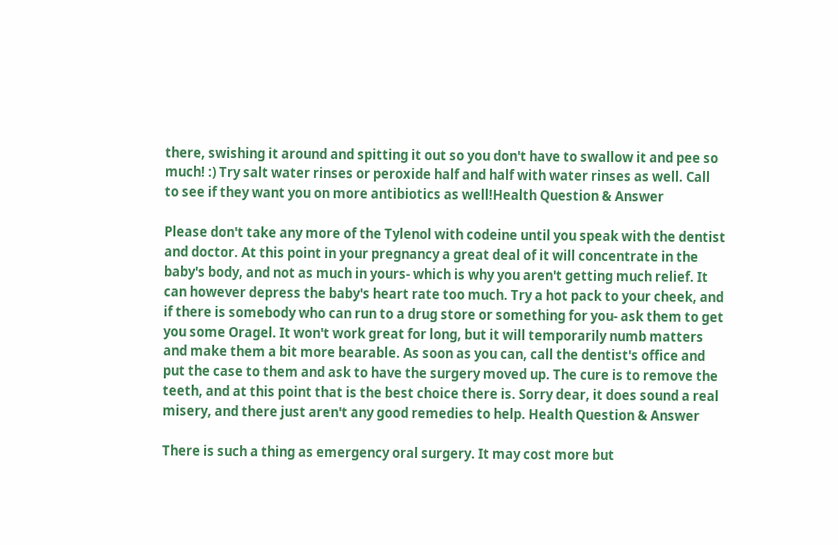there, swishing it around and spitting it out so you don't have to swallow it and pee so much! :) Try salt water rinses or peroxide half and half with water rinses as well. Call to see if they want you on more antibiotics as well!Health Question & Answer

Please don't take any more of the Tylenol with codeine until you speak with the dentist and doctor. At this point in your pregnancy a great deal of it will concentrate in the baby's body, and not as much in yours- which is why you aren't getting much relief. It can however depress the baby's heart rate too much. Try a hot pack to your cheek, and if there is somebody who can run to a drug store or something for you- ask them to get you some Oragel. It won't work great for long, but it will temporarily numb matters and make them a bit more bearable. As soon as you can, call the dentist's office and put the case to them and ask to have the surgery moved up. The cure is to remove the teeth, and at this point that is the best choice there is. Sorry dear, it does sound a real misery, and there just aren't any good remedies to help. Health Question & Answer

There is such a thing as emergency oral surgery. It may cost more but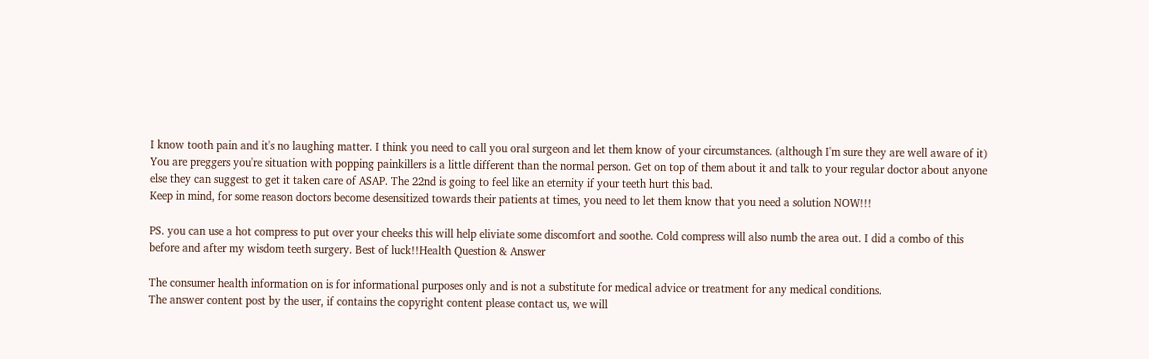I know tooth pain and it's no laughing matter. I think you need to call you oral surgeon and let them know of your circumstances. (although I'm sure they are well aware of it) You are preggers you're situation with popping painkillers is a little different than the normal person. Get on top of them about it and talk to your regular doctor about anyone else they can suggest to get it taken care of ASAP. The 22nd is going to feel like an eternity if your teeth hurt this bad.
Keep in mind, for some reason doctors become desensitized towards their patients at times, you need to let them know that you need a solution NOW!!!

PS. you can use a hot compress to put over your cheeks this will help eliviate some discomfort and soothe. Cold compress will also numb the area out. I did a combo of this before and after my wisdom teeth surgery. Best of luck!!Health Question & Answer

The consumer health information on is for informational purposes only and is not a substitute for medical advice or treatment for any medical conditions.
The answer content post by the user, if contains the copyright content please contact us, we will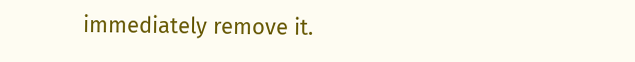immediately remove it.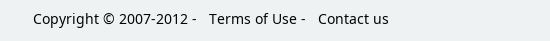Copyright © 2007-2012 -   Terms of Use -   Contact us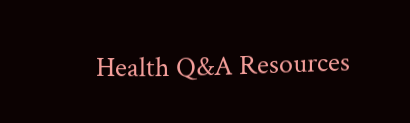Health Q&A Resources